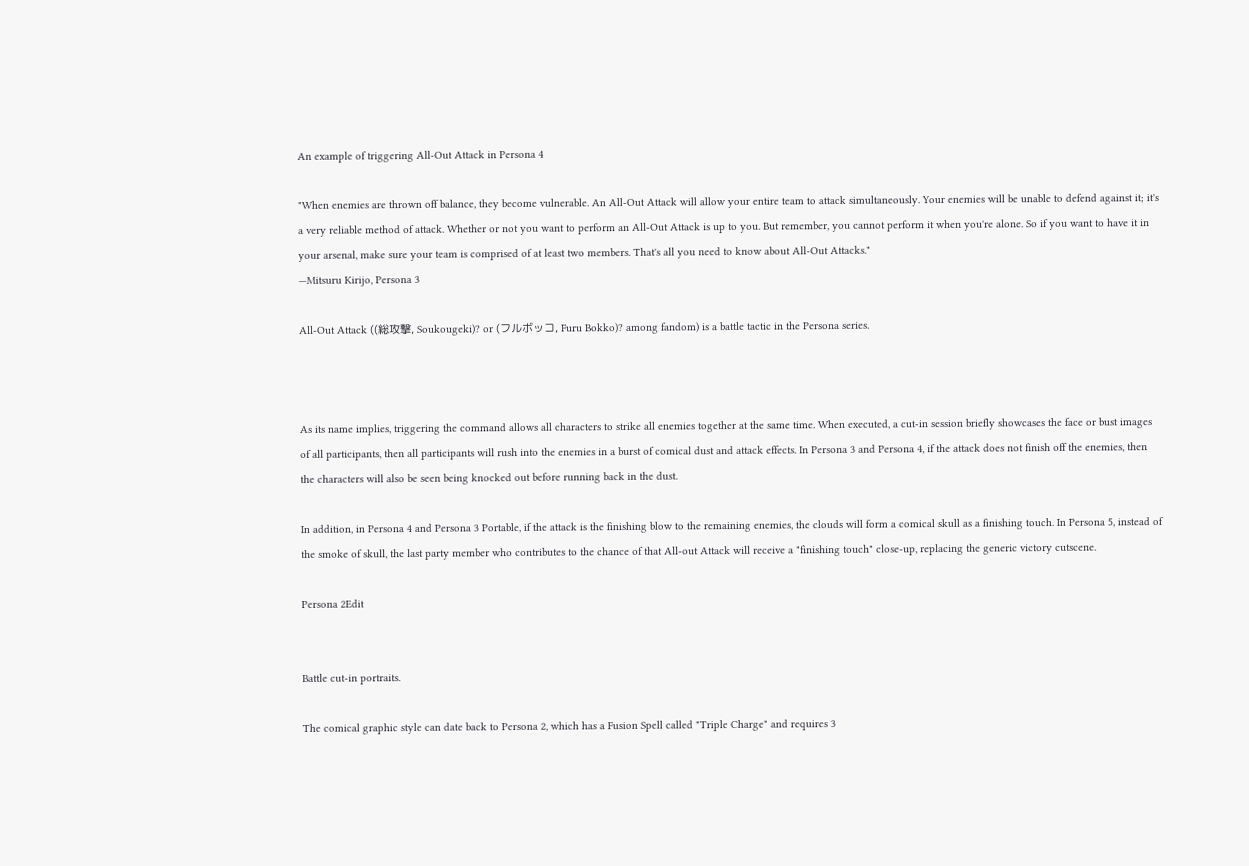An example of triggering All-Out Attack in Persona 4

"When enemies are thrown off balance, they become vulnerable. An All-Out Attack will allow your entire team to attack simultaneously. Your enemies will be unable to defend against it; it's a very reliable method of attack. Whether or not you want to perform an All-Out Attack is up to you. But remember, you cannot perform it when you're alone. So if you want to have it in your arsenal, make sure your team is comprised of at least two members. That's all you need to know about All-Out Attacks."
—Mitsuru Kirijo, Persona 3

All-Out Attack ((総攻撃, Soukougeki)? or (フルボッコ, Furu Bokko)? among fandom) is a battle tactic in the Persona series.



As its name implies, triggering the command allows all characters to strike all enemies together at the same time. When executed, a cut-in session briefly showcases the face or bust images of all participants, then all participants will rush into the enemies in a burst of comical dust and attack effects. In Persona 3 and Persona 4, if the attack does not finish off the enemies, then the characters will also be seen being knocked out before running back in the dust.

In addition, in Persona 4 and Persona 3 Portable, if the attack is the finishing blow to the remaining enemies, the clouds will form a comical skull as a finishing touch. In Persona 5, instead of the smoke of skull, the last party member who contributes to the chance of that All-out Attack will receive a "finishing touch" close-up, replacing the generic victory cutscene.

Persona 2Edit


Battle cut-in portraits.

The comical graphic style can date back to Persona 2, which has a Fusion Spell called "Triple Charge" and requires 3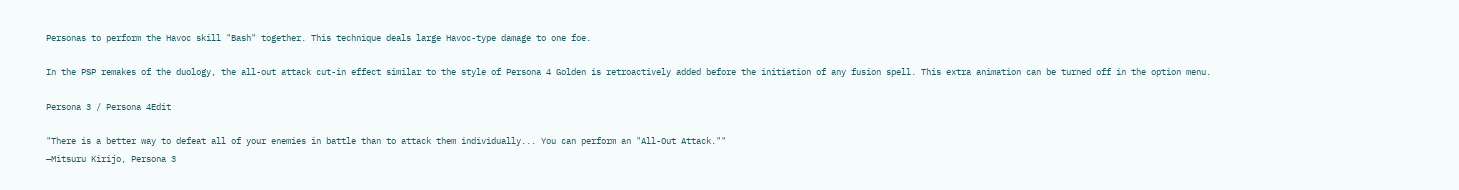Personas to perform the Havoc skill "Bash" together. This technique deals large Havoc-type damage to one foe.

In the PSP remakes of the duology, the all-out attack cut-in effect similar to the style of Persona 4 Golden is retroactively added before the initiation of any fusion spell. This extra animation can be turned off in the option menu.

Persona 3 / Persona 4Edit

"There is a better way to defeat all of your enemies in battle than to attack them individually... You can perform an "All-Out Attack.""
—Mitsuru Kirijo, Persona 3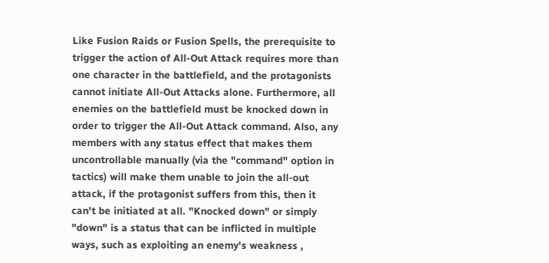Like Fusion Raids or Fusion Spells, the prerequisite to trigger the action of All-Out Attack requires more than one character in the battlefield, and the protagonists cannot initiate All-Out Attacks alone. Furthermore, all enemies on the battlefield must be knocked down in order to trigger the All-Out Attack command. Also, any members with any status effect that makes them uncontrollable manually (via the "command" option in tactics) will make them unable to join the all-out attack, if the protagonist suffers from this, then it can't be initiated at all. "Knocked down" or simply "down" is a status that can be inflicted in multiple ways, such as exploiting an enemy's weakness ,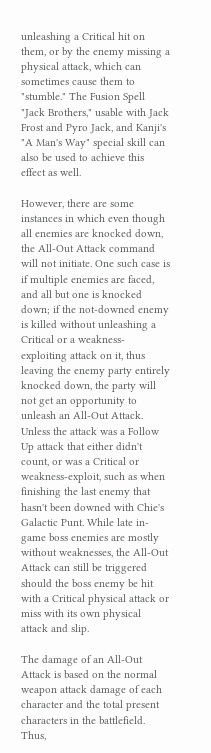unleashing a Critical hit on them, or by the enemy missing a physical attack, which can sometimes cause them to "stumble." The Fusion Spell "Jack Brothers," usable with Jack Frost and Pyro Jack, and Kanji's "A Man's Way" special skill can also be used to achieve this effect as well.

However, there are some instances in which even though all enemies are knocked down, the All-Out Attack command will not initiate. One such case is if multiple enemies are faced, and all but one is knocked down; if the not-downed enemy is killed without unleashing a Critical or a weakness-exploiting attack on it, thus leaving the enemy party entirely knocked down, the party will not get an opportunity to unleash an All-Out Attack. Unless the attack was a Follow Up attack that either didn't count, or was a Critical or weakness-exploit, such as when finishing the last enemy that hasn't been downed with Chie's Galactic Punt. While late in-game boss enemies are mostly without weaknesses, the All-Out Attack can still be triggered should the boss enemy be hit with a Critical physical attack or miss with its own physical attack and slip.

The damage of an All-Out Attack is based on the normal weapon attack damage of each character and the total present characters in the battlefield. Thus,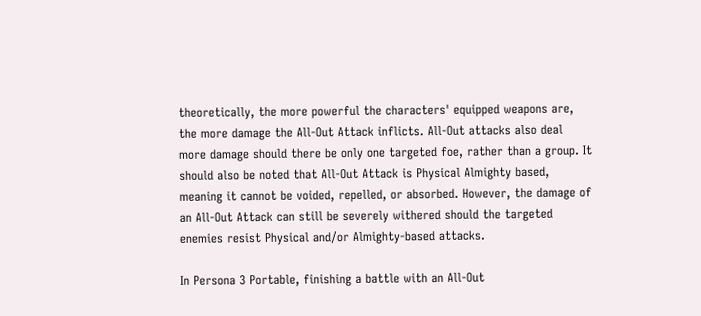theoretically, the more powerful the characters' equipped weapons are, the more damage the All-Out Attack inflicts. All-Out attacks also deal more damage should there be only one targeted foe, rather than a group. It should also be noted that All-Out Attack is Physical Almighty based, meaning it cannot be voided, repelled, or absorbed. However, the damage of an All-Out Attack can still be severely withered should the targeted enemies resist Physical and/or Almighty-based attacks.

In Persona 3 Portable, finishing a battle with an All-Out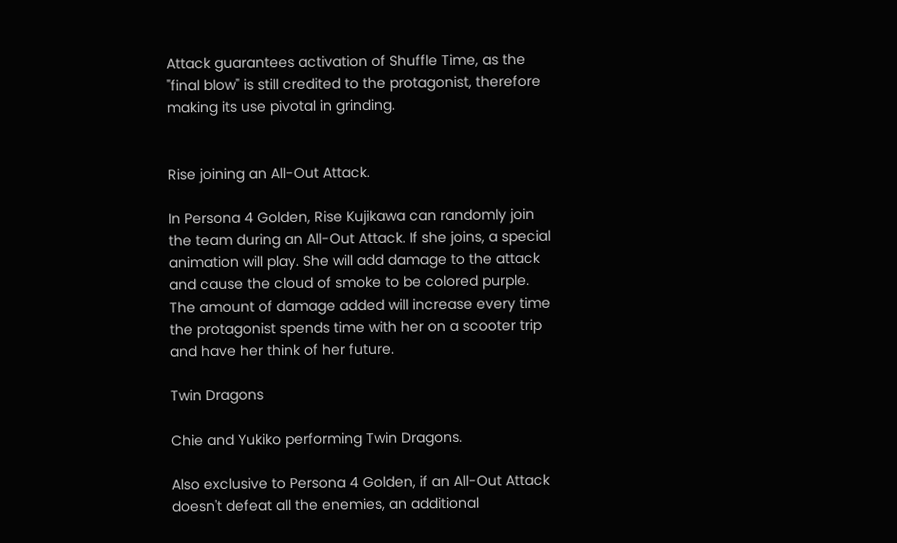Attack guarantees activation of Shuffle Time, as the "final blow" is still credited to the protagonist, therefore making its use pivotal in grinding.


Rise joining an All-Out Attack.

In Persona 4 Golden, Rise Kujikawa can randomly join the team during an All-Out Attack. If she joins, a special animation will play. She will add damage to the attack and cause the cloud of smoke to be colored purple. The amount of damage added will increase every time the protagonist spends time with her on a scooter trip and have her think of her future.

Twin Dragons

Chie and Yukiko performing Twin Dragons.

Also exclusive to Persona 4 Golden, if an All-Out Attack doesn't defeat all the enemies, an additional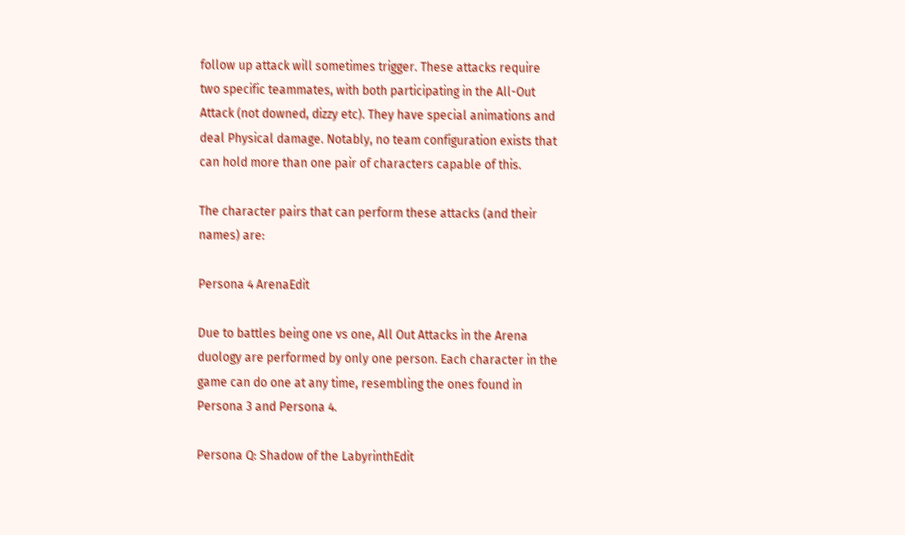follow up attack will sometimes trigger. These attacks require two specific teammates, with both participating in the All-Out Attack (not downed, dizzy etc). They have special animations and deal Physical damage. Notably, no team configuration exists that can hold more than one pair of characters capable of this.

The character pairs that can perform these attacks (and their names) are:

Persona 4 ArenaEdit

Due to battles being one vs one, All Out Attacks in the Arena duology are performed by only one person. Each character in the game can do one at any time, resembling the ones found in Persona 3 and Persona 4.

Persona Q: Shadow of the LabyrinthEdit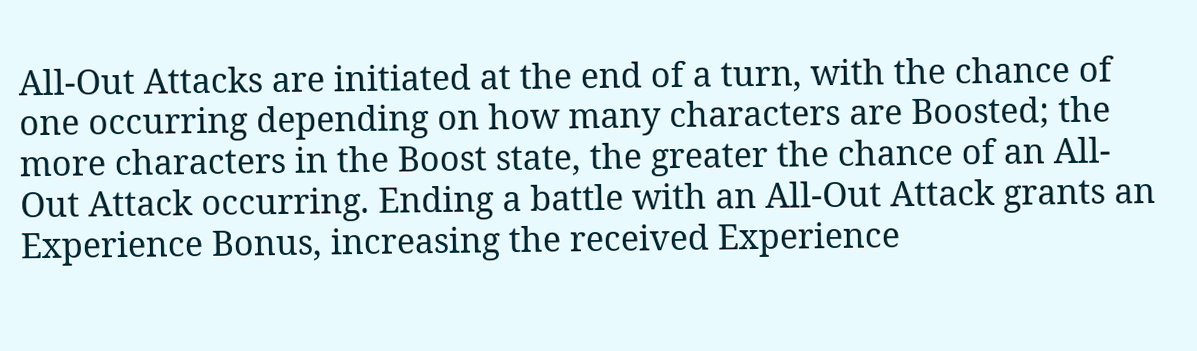All-Out Attacks are initiated at the end of a turn, with the chance of one occurring depending on how many characters are Boosted; the more characters in the Boost state, the greater the chance of an All-Out Attack occurring. Ending a battle with an All-Out Attack grants an Experience Bonus, increasing the received Experience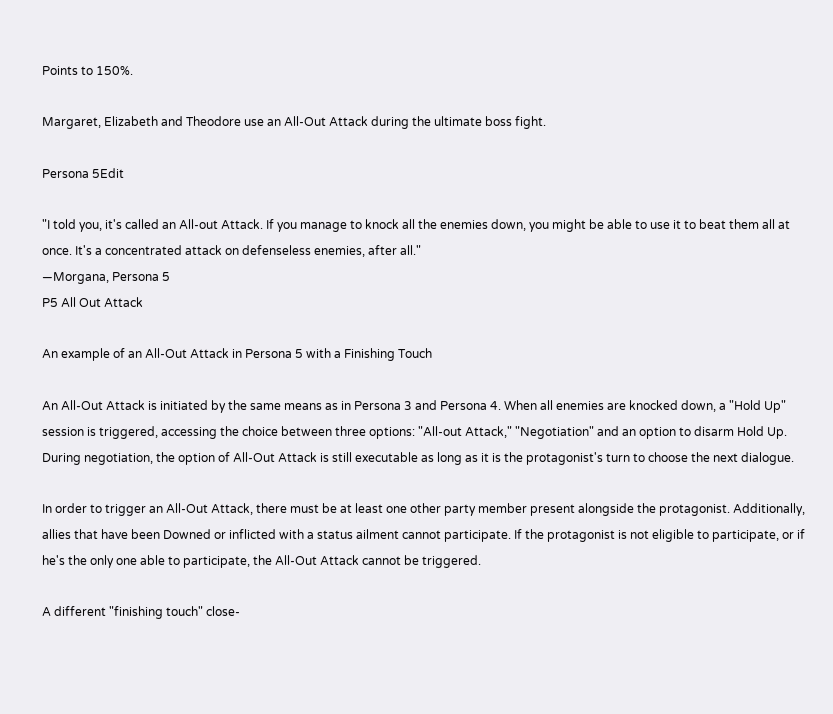Points to 150%.

Margaret, Elizabeth and Theodore use an All-Out Attack during the ultimate boss fight.

Persona 5Edit

"I told you, it's called an All-out Attack. If you manage to knock all the enemies down, you might be able to use it to beat them all at once. It's a concentrated attack on defenseless enemies, after all."
—Morgana, Persona 5
P5 All Out Attack

An example of an All-Out Attack in Persona 5 with a Finishing Touch

An All-Out Attack is initiated by the same means as in Persona 3 and Persona 4. When all enemies are knocked down, a "Hold Up" session is triggered, accessing the choice between three options: "All-out Attack," "Negotiation" and an option to disarm Hold Up. During negotiation, the option of All-Out Attack is still executable as long as it is the protagonist's turn to choose the next dialogue.

In order to trigger an All-Out Attack, there must be at least one other party member present alongside the protagonist. Additionally, allies that have been Downed or inflicted with a status ailment cannot participate. If the protagonist is not eligible to participate, or if he's the only one able to participate, the All-Out Attack cannot be triggered.

A different "finishing touch" close-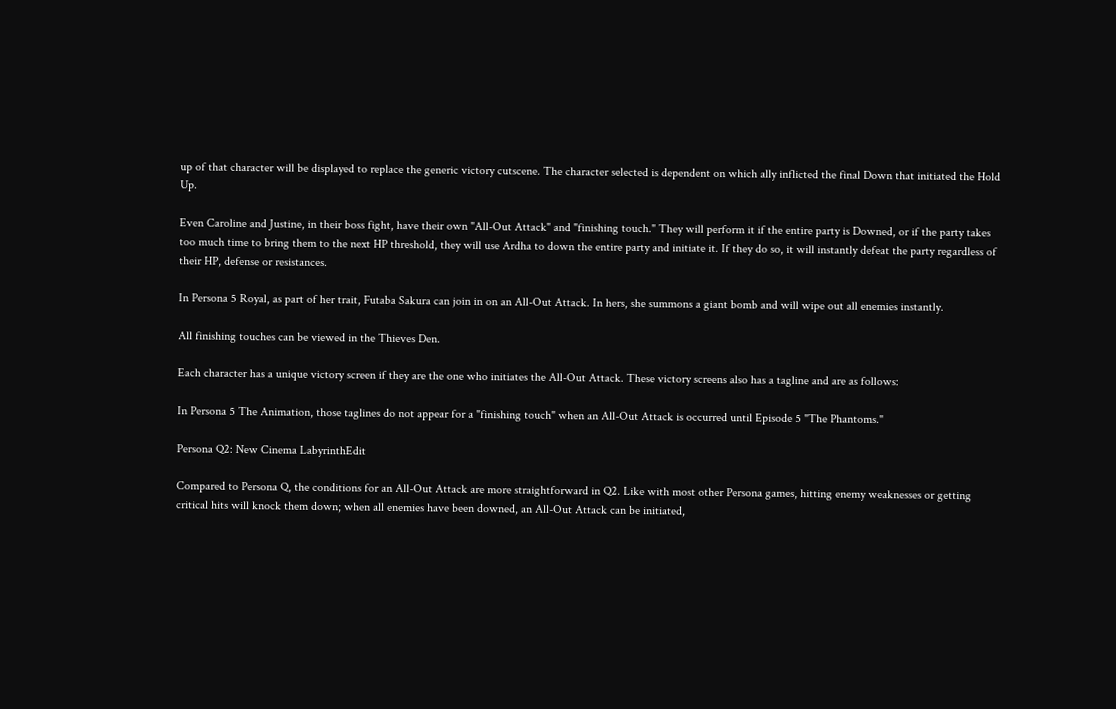up of that character will be displayed to replace the generic victory cutscene. The character selected is dependent on which ally inflicted the final Down that initiated the Hold Up.

Even Caroline and Justine, in their boss fight, have their own "All-Out Attack" and "finishing touch." They will perform it if the entire party is Downed, or if the party takes too much time to bring them to the next HP threshold, they will use Ardha to down the entire party and initiate it. If they do so, it will instantly defeat the party regardless of their HP, defense or resistances.

In Persona 5 Royal, as part of her trait, Futaba Sakura can join in on an All-Out Attack. In hers, she summons a giant bomb and will wipe out all enemies instantly.

All finishing touches can be viewed in the Thieves Den.

Each character has a unique victory screen if they are the one who initiates the All-Out Attack. These victory screens also has a tagline and are as follows:

In Persona 5 The Animation, those taglines do not appear for a "finishing touch" when an All-Out Attack is occurred until Episode 5 "The Phantoms."

Persona Q2: New Cinema LabyrinthEdit

Compared to Persona Q, the conditions for an All-Out Attack are more straightforward in Q2. Like with most other Persona games, hitting enemy weaknesses or getting critical hits will knock them down; when all enemies have been downed, an All-Out Attack can be initiated,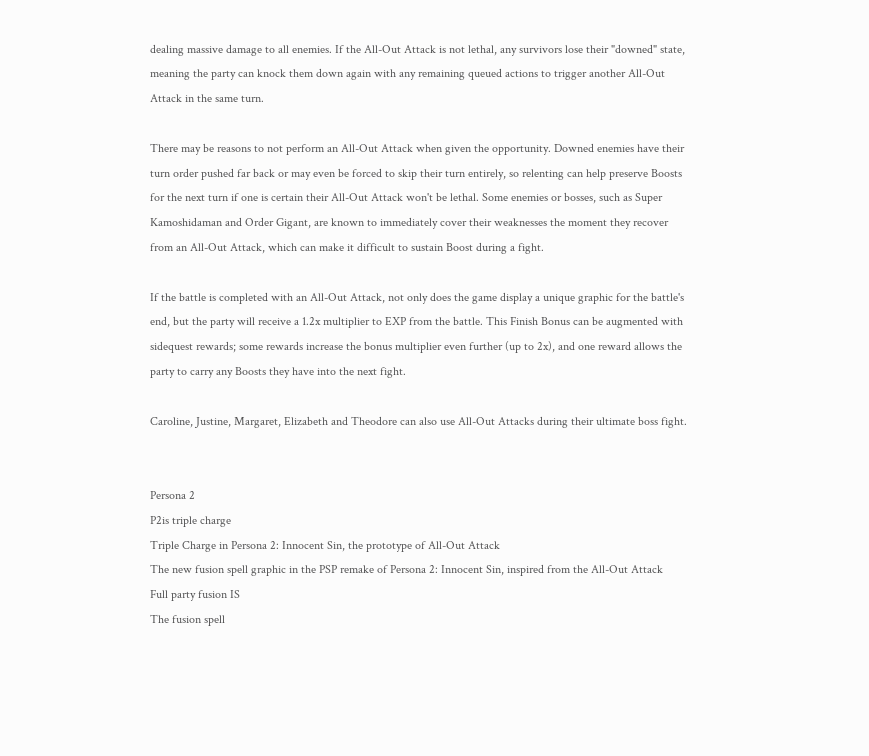dealing massive damage to all enemies. If the All-Out Attack is not lethal, any survivors lose their "downed" state, meaning the party can knock them down again with any remaining queued actions to trigger another All-Out Attack in the same turn.

There may be reasons to not perform an All-Out Attack when given the opportunity. Downed enemies have their turn order pushed far back or may even be forced to skip their turn entirely, so relenting can help preserve Boosts for the next turn if one is certain their All-Out Attack won't be lethal. Some enemies or bosses, such as Super Kamoshidaman and Order Gigant, are known to immediately cover their weaknesses the moment they recover from an All-Out Attack, which can make it difficult to sustain Boost during a fight.

If the battle is completed with an All-Out Attack, not only does the game display a unique graphic for the battle's end, but the party will receive a 1.2x multiplier to EXP from the battle. This Finish Bonus can be augmented with sidequest rewards; some rewards increase the bonus multiplier even further (up to 2x), and one reward allows the party to carry any Boosts they have into the next fight.

Caroline, Justine, Margaret, Elizabeth and Theodore can also use All-Out Attacks during their ultimate boss fight.


Persona 2
P2is triple charge
Triple Charge in Persona 2: Innocent Sin, the prototype of All-Out Attack
The new fusion spell graphic in the PSP remake of Persona 2: Innocent Sin, inspired from the All-Out Attack
Full party fusion IS
The fusion spell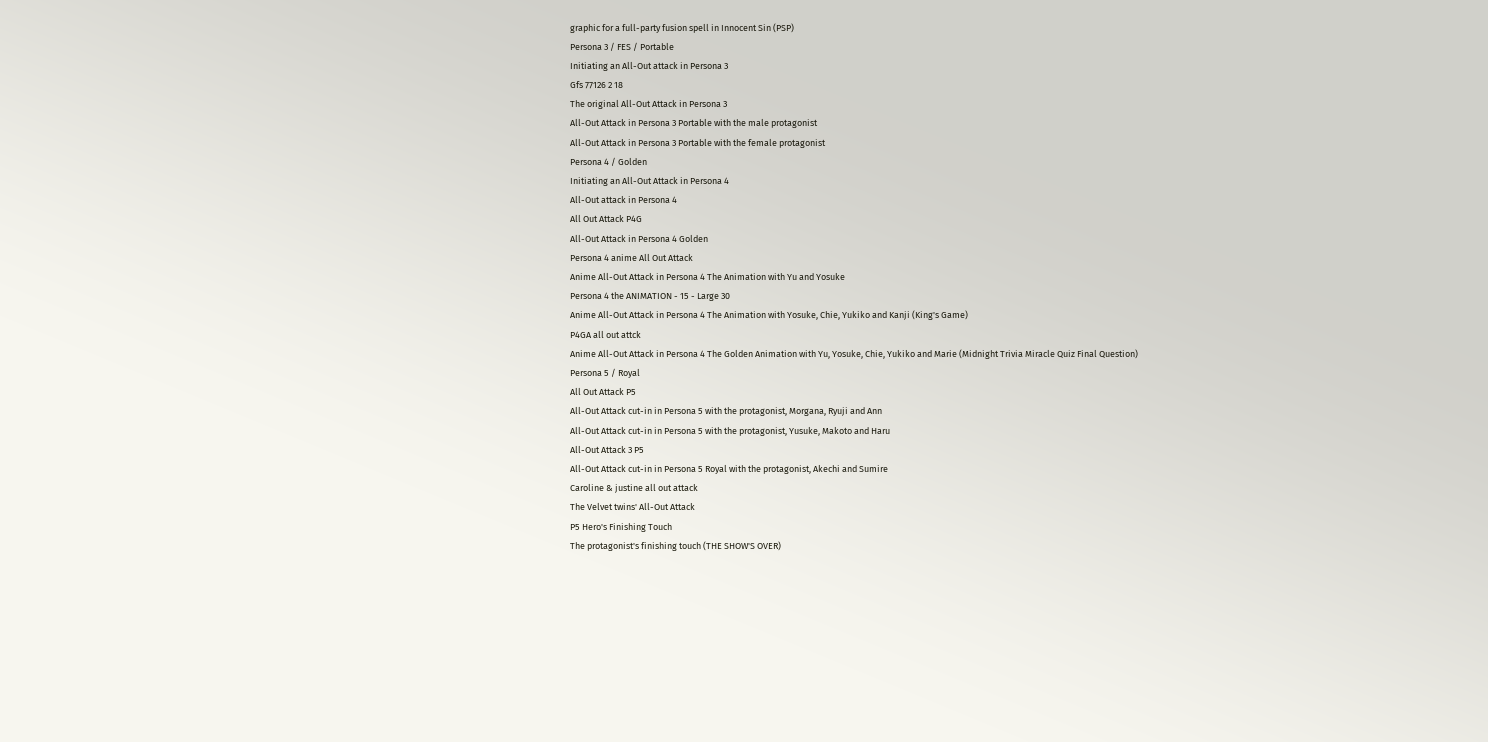graphic for a full-party fusion spell in Innocent Sin (PSP)
Persona 3 / FES / Portable
Initiating an All-Out attack in Persona 3
Gfs 77126 2 18
The original All-Out Attack in Persona 3
All-Out Attack in Persona 3 Portable with the male protagonist
All-Out Attack in Persona 3 Portable with the female protagonist
Persona 4 / Golden
Initiating an All-Out Attack in Persona 4
All-Out attack in Persona 4
All Out Attack P4G
All-Out Attack in Persona 4 Golden
Persona 4 anime All Out Attack
Anime All-Out Attack in Persona 4 The Animation with Yu and Yosuke
Persona 4 the ANIMATION - 15 - Large 30
Anime All-Out Attack in Persona 4 The Animation with Yosuke, Chie, Yukiko and Kanji (King's Game)
P4GA all out attck
Anime All-Out Attack in Persona 4 The Golden Animation with Yu, Yosuke, Chie, Yukiko and Marie (Midnight Trivia Miracle Quiz Final Question)
Persona 5 / Royal
All Out Attack P5
All-Out Attack cut-in in Persona 5 with the protagonist, Morgana, Ryuji and Ann
All-Out Attack cut-in in Persona 5 with the protagonist, Yusuke, Makoto and Haru
All-Out Attack 3 P5
All-Out Attack cut-in in Persona 5 Royal with the protagonist, Akechi and Sumire
Caroline & justine all out attack
The Velvet twins' All-Out Attack
P5 Hero's Finishing Touch
The protagonist's finishing touch (THE SHOW'S OVER)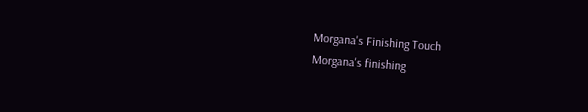Morgana's Finishing Touch
Morgana's finishing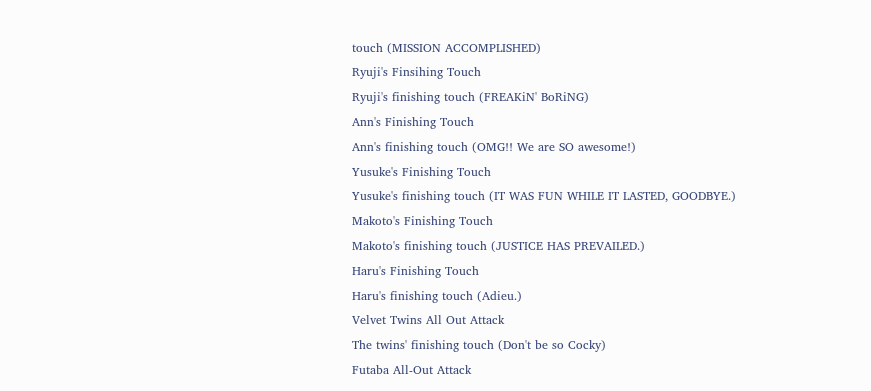touch (MISSION ACCOMPLISHED)
Ryuji's Finsihing Touch
Ryuji's finishing touch (FREAKiN' BoRiNG)
Ann's Finishing Touch
Ann's finishing touch (OMG!! We are SO awesome!)
Yusuke's Finishing Touch
Yusuke's finishing touch (IT WAS FUN WHILE IT LASTED, GOODBYE.)
Makoto's Finishing Touch
Makoto's finishing touch (JUSTICE HAS PREVAILED.)
Haru's Finishing Touch
Haru's finishing touch (Adieu.)
Velvet Twins All Out Attack
The twins' finishing touch (Don't be so Cocky)
Futaba All-Out Attack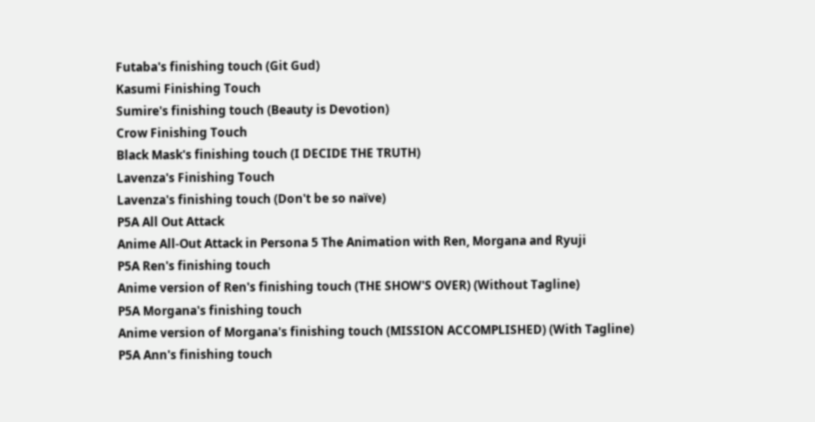Futaba's finishing touch (Git Gud)
Kasumi Finishing Touch
Sumire's finishing touch (Beauty is Devotion)
Crow Finishing Touch
Black Mask's finishing touch (I DECIDE THE TRUTH)
Lavenza's Finishing Touch
Lavenza's finishing touch (Don't be so naïve)
P5A All Out Attack
Anime All-Out Attack in Persona 5 The Animation with Ren, Morgana and Ryuji
P5A Ren's finishing touch
Anime version of Ren's finishing touch (THE SHOW'S OVER) (Without Tagline)
P5A Morgana's finishing touch
Anime version of Morgana's finishing touch (MISSION ACCOMPLISHED) (With Tagline)
P5A Ann's finishing touch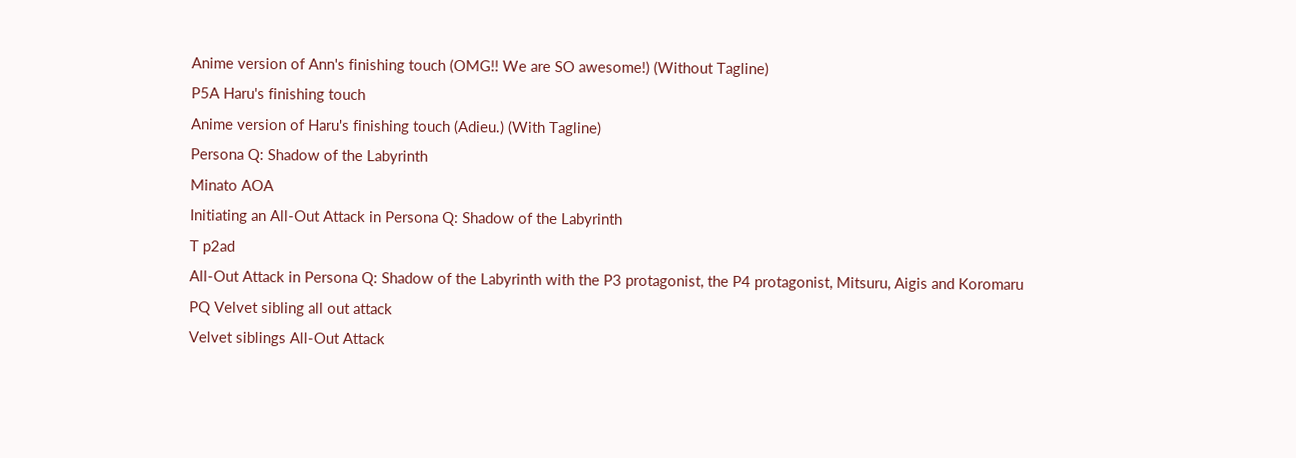Anime version of Ann's finishing touch (OMG!! We are SO awesome!) (Without Tagline)
P5A Haru's finishing touch
Anime version of Haru's finishing touch (Adieu.) (With Tagline)
Persona Q: Shadow of the Labyrinth
Minato AOA
Initiating an All-Out Attack in Persona Q: Shadow of the Labyrinth
T p2ad
All-Out Attack in Persona Q: Shadow of the Labyrinth with the P3 protagonist, the P4 protagonist, Mitsuru, Aigis and Koromaru
PQ Velvet sibling all out attack
Velvet siblings All-Out Attack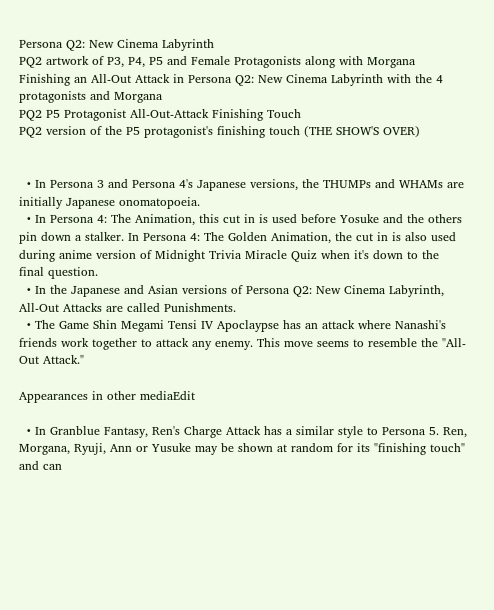Persona Q2: New Cinema Labyrinth
PQ2 artwork of P3, P4, P5 and Female Protagonists along with Morgana
Finishing an All-Out Attack in Persona Q2: New Cinema Labyrinth with the 4 protagonists and Morgana
PQ2 P5 Protagonist All-Out-Attack Finishing Touch
PQ2 version of the P5 protagonist's finishing touch (THE SHOW'S OVER)


  • In Persona 3 and Persona 4's Japanese versions, the THUMPs and WHAMs are initially Japanese onomatopoeia.
  • In Persona 4: The Animation, this cut in is used before Yosuke and the others pin down a stalker. In Persona 4: The Golden Animation, the cut in is also used during anime version of Midnight Trivia Miracle Quiz when it's down to the final question.
  • In the Japanese and Asian versions of Persona Q2: New Cinema Labyrinth, All-Out Attacks are called Punishments.
  • The Game Shin Megami Tensi IV Apoclaypse has an attack where Nanashi's friends work together to attack any enemy. This move seems to resemble the "All-Out Attack."

Appearances in other mediaEdit

  • In Granblue Fantasy, Ren's Charge Attack has a similar style to Persona 5. Ren, Morgana, Ryuji, Ann or Yusuke may be shown at random for its "finishing touch" and can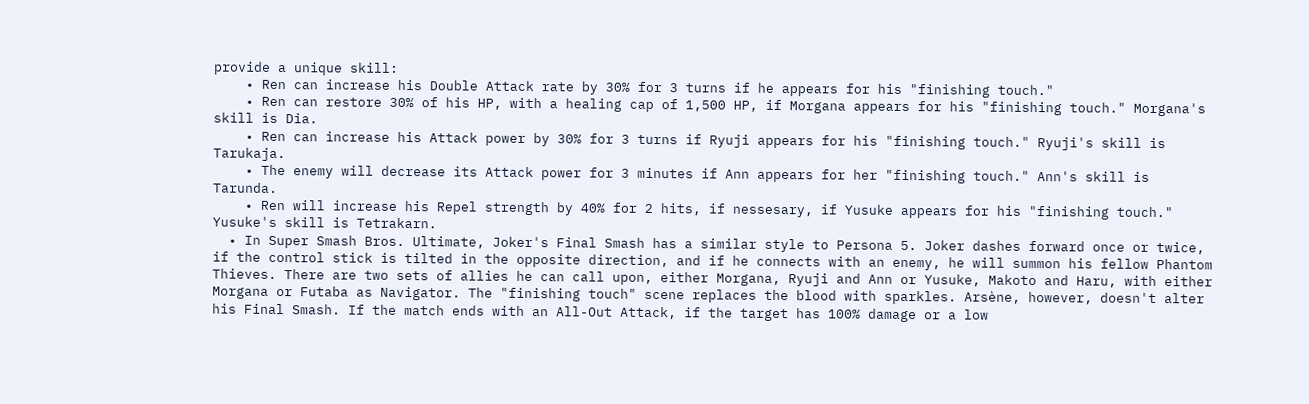provide a unique skill:
    • Ren can increase his Double Attack rate by 30% for 3 turns if he appears for his "finishing touch."
    • Ren can restore 30% of his HP, with a healing cap of 1,500 HP, if Morgana appears for his "finishing touch." Morgana's skill is Dia.
    • Ren can increase his Attack power by 30% for 3 turns if Ryuji appears for his "finishing touch." Ryuji's skill is Tarukaja.
    • The enemy will decrease its Attack power for 3 minutes if Ann appears for her "finishing touch." Ann's skill is Tarunda.
    • Ren will increase his Repel strength by 40% for 2 hits, if nessesary, if Yusuke appears for his "finishing touch." Yusuke's skill is Tetrakarn.
  • In Super Smash Bros. Ultimate, Joker's Final Smash has a similar style to Persona 5. Joker dashes forward once or twice, if the control stick is tilted in the opposite direction, and if he connects with an enemy, he will summon his fellow Phantom Thieves. There are two sets of allies he can call upon, either Morgana, Ryuji and Ann or Yusuke, Makoto and Haru, with either Morgana or Futaba as Navigator. The "finishing touch" scene replaces the blood with sparkles. Arsène, however, doesn't alter his Final Smash. If the match ends with an All-Out Attack, if the target has 100% damage or a low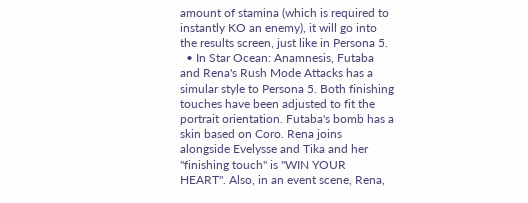amount of stamina (which is required to instantly KO an enemy), it will go into the results screen, just like in Persona 5.
  • In Star Ocean: Anamnesis, Futaba and Rena's Rush Mode Attacks has a simular style to Persona 5. Both finishing touches have been adjusted to fit the portrait orientation. Futaba's bomb has a skin based on Coro. Rena joins alongside Evelysse and Tika and her "finishing touch" is "WIN YOUR HEART". Also, in an event scene, Rena,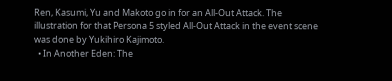Ren, Kasumi, Yu and Makoto go in for an All-Out Attack. The illustration for that Persona 5 styled All-Out Attack in the event scene was done by Yukihiro Kajimoto.
  • In Another Eden: The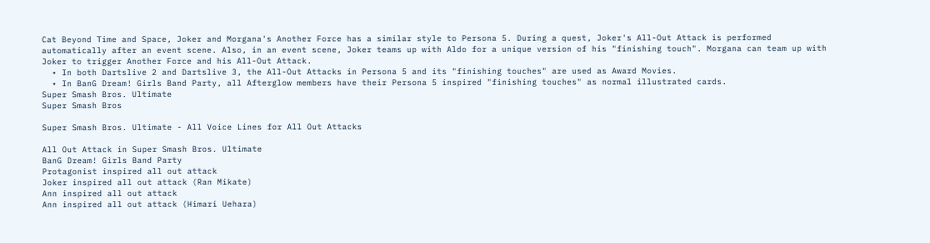Cat Beyond Time and Space, Joker and Morgana's Another Force has a similar style to Persona 5. During a quest, Joker's All-Out Attack is performed automatically after an event scene. Also, in an event scene, Joker teams up with Aldo for a unique version of his "finishing touch". Morgana can team up with Joker to trigger Another Force and his All-Out Attack.
  • In both Dartslive 2 and Dartslive 3, the All-Out Attacks in Persona 5 and its "finishing touches" are used as Award Movies.
  • In BanG Dream! Girls Band Party, all Afterglow members have their Persona 5 inspired "finishing touches" as normal illustrated cards.
Super Smash Bros. Ultimate
Super Smash Bros

Super Smash Bros. Ultimate - All Voice Lines for All Out Attacks

All Out Attack in Super Smash Bros. Ultimate
BanG Dream! Girls Band Party
Protagonist inspired all out attack
Joker inspired all out attack (Ran Mikate)
Ann inspired all out attack
Ann inspired all out attack (Himari Uehara)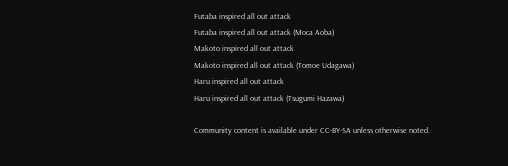Futaba inspired all out attack
Futaba inspired all out attack (Moca Aoba)
Makoto inspired all out attack
Makoto inspired all out attack (Tomoe Udagawa)
Haru inspired all out attack
Haru inspired all out attack (Tsugumi Hazawa)

Community content is available under CC-BY-SA unless otherwise noted.